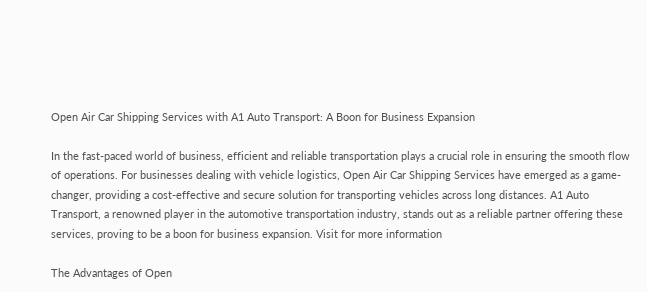Open Air Car Shipping Services with A1 Auto Transport: A Boon for Business Expansion

In the fast-paced world of business, efficient and reliable transportation plays a crucial role in ensuring the smooth flow of operations. For businesses dealing with vehicle logistics, Open Air Car Shipping Services have emerged as a game-changer, providing a cost-effective and secure solution for transporting vehicles across long distances. A1 Auto Transport, a renowned player in the automotive transportation industry, stands out as a reliable partner offering these services, proving to be a boon for business expansion. Visit for more information

The Advantages of Open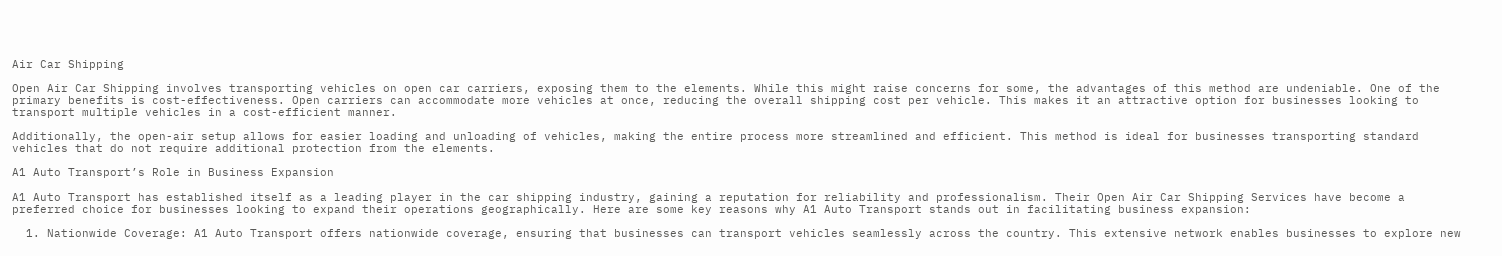Air Car Shipping

Open Air Car Shipping involves transporting vehicles on open car carriers, exposing them to the elements. While this might raise concerns for some, the advantages of this method are undeniable. One of the primary benefits is cost-effectiveness. Open carriers can accommodate more vehicles at once, reducing the overall shipping cost per vehicle. This makes it an attractive option for businesses looking to transport multiple vehicles in a cost-efficient manner.

Additionally, the open-air setup allows for easier loading and unloading of vehicles, making the entire process more streamlined and efficient. This method is ideal for businesses transporting standard vehicles that do not require additional protection from the elements.

A1 Auto Transport’s Role in Business Expansion

A1 Auto Transport has established itself as a leading player in the car shipping industry, gaining a reputation for reliability and professionalism. Their Open Air Car Shipping Services have become a preferred choice for businesses looking to expand their operations geographically. Here are some key reasons why A1 Auto Transport stands out in facilitating business expansion:

  1. Nationwide Coverage: A1 Auto Transport offers nationwide coverage, ensuring that businesses can transport vehicles seamlessly across the country. This extensive network enables businesses to explore new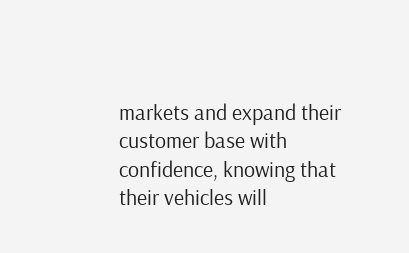markets and expand their customer base with confidence, knowing that their vehicles will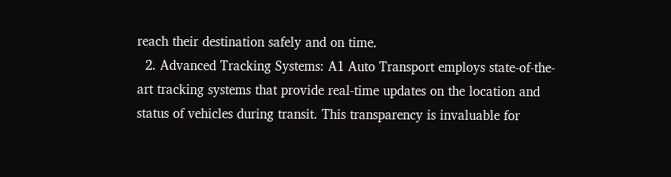reach their destination safely and on time.
  2. Advanced Tracking Systems: A1 Auto Transport employs state-of-the-art tracking systems that provide real-time updates on the location and status of vehicles during transit. This transparency is invaluable for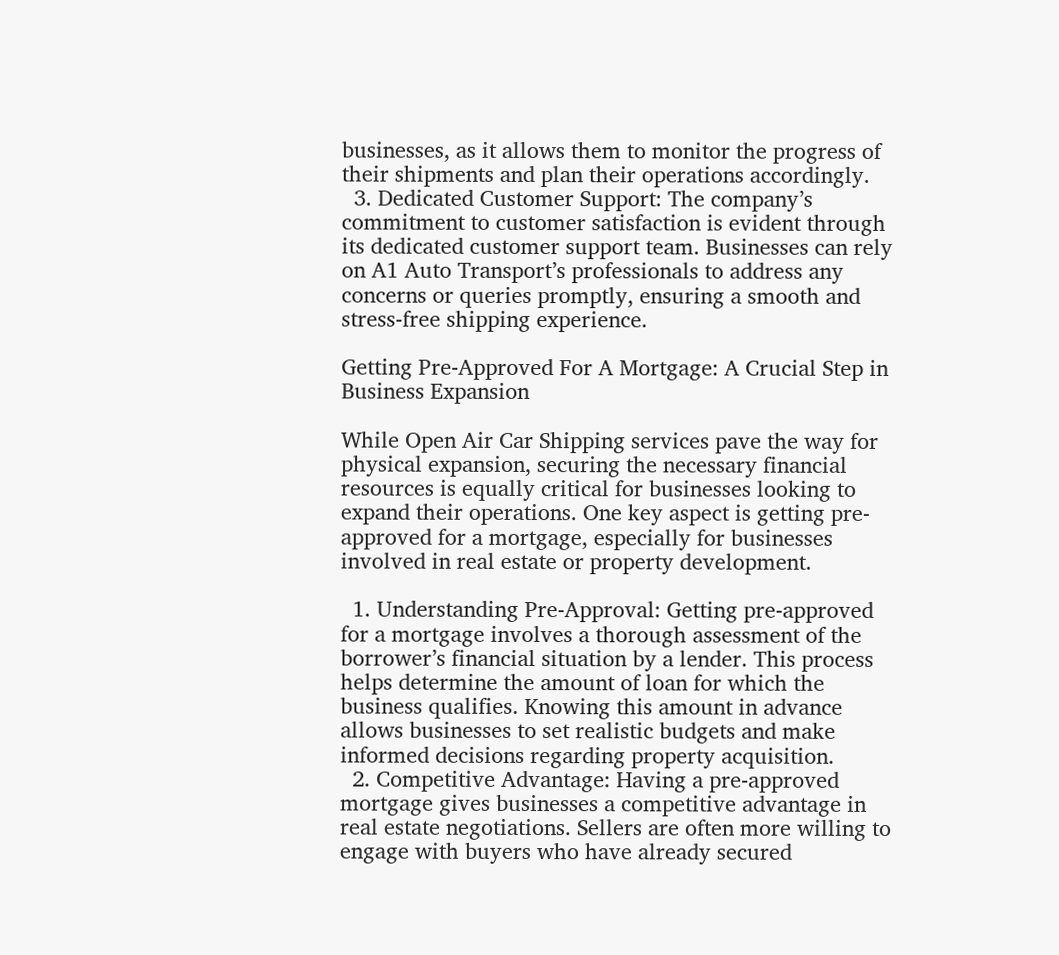businesses, as it allows them to monitor the progress of their shipments and plan their operations accordingly.
  3. Dedicated Customer Support: The company’s commitment to customer satisfaction is evident through its dedicated customer support team. Businesses can rely on A1 Auto Transport’s professionals to address any concerns or queries promptly, ensuring a smooth and stress-free shipping experience.

Getting Pre-Approved For A Mortgage: A Crucial Step in Business Expansion

While Open Air Car Shipping services pave the way for physical expansion, securing the necessary financial resources is equally critical for businesses looking to expand their operations. One key aspect is getting pre-approved for a mortgage, especially for businesses involved in real estate or property development.

  1. Understanding Pre-Approval: Getting pre-approved for a mortgage involves a thorough assessment of the borrower’s financial situation by a lender. This process helps determine the amount of loan for which the business qualifies. Knowing this amount in advance allows businesses to set realistic budgets and make informed decisions regarding property acquisition.
  2. Competitive Advantage: Having a pre-approved mortgage gives businesses a competitive advantage in real estate negotiations. Sellers are often more willing to engage with buyers who have already secured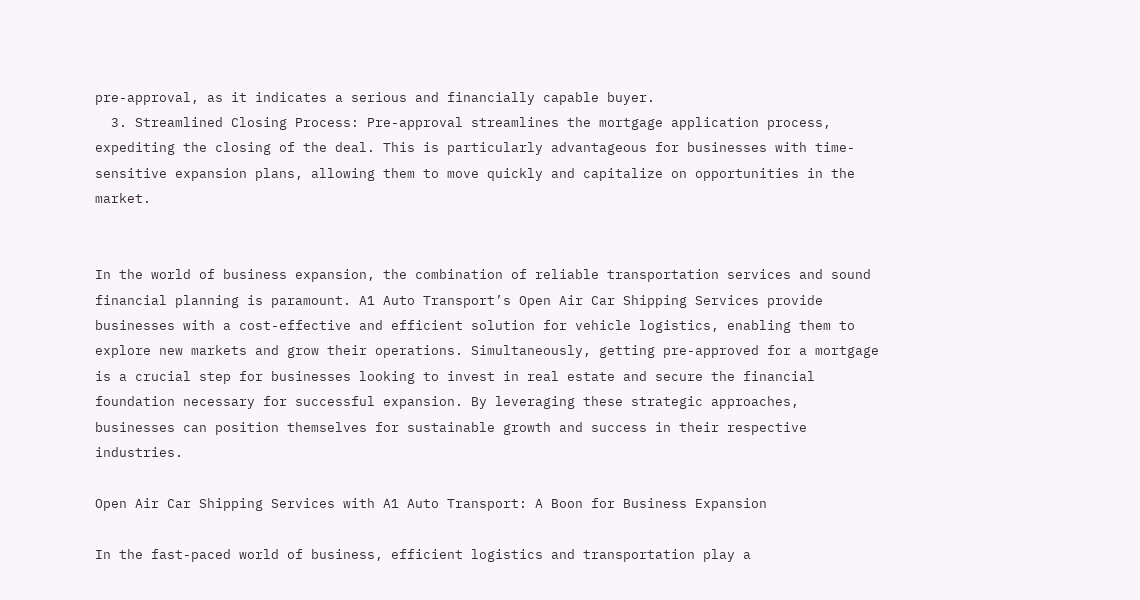pre-approval, as it indicates a serious and financially capable buyer.
  3. Streamlined Closing Process: Pre-approval streamlines the mortgage application process, expediting the closing of the deal. This is particularly advantageous for businesses with time-sensitive expansion plans, allowing them to move quickly and capitalize on opportunities in the market.


In the world of business expansion, the combination of reliable transportation services and sound financial planning is paramount. A1 Auto Transport’s Open Air Car Shipping Services provide businesses with a cost-effective and efficient solution for vehicle logistics, enabling them to explore new markets and grow their operations. Simultaneously, getting pre-approved for a mortgage is a crucial step for businesses looking to invest in real estate and secure the financial foundation necessary for successful expansion. By leveraging these strategic approaches, businesses can position themselves for sustainable growth and success in their respective industries.

Open Air Car Shipping Services with A1 Auto Transport: A Boon for Business Expansion

In the fast-paced world of business, efficient logistics and transportation play a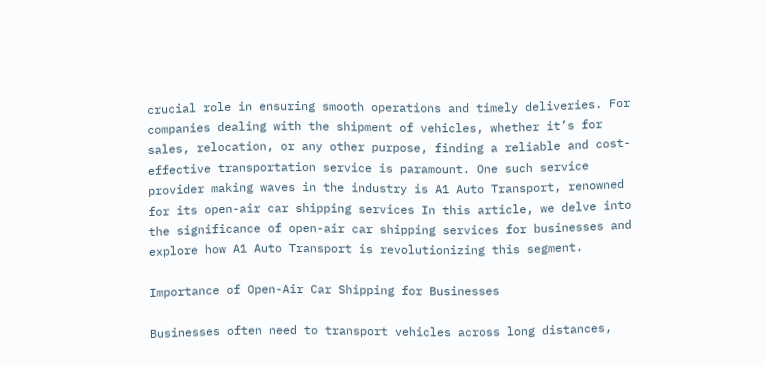crucial role in ensuring smooth operations and timely deliveries. For companies dealing with the shipment of vehicles, whether it’s for sales, relocation, or any other purpose, finding a reliable and cost-effective transportation service is paramount. One such service provider making waves in the industry is A1 Auto Transport, renowned for its open-air car shipping services In this article, we delve into the significance of open-air car shipping services for businesses and explore how A1 Auto Transport is revolutionizing this segment.

Importance of Open-Air Car Shipping for Businesses

Businesses often need to transport vehicles across long distances,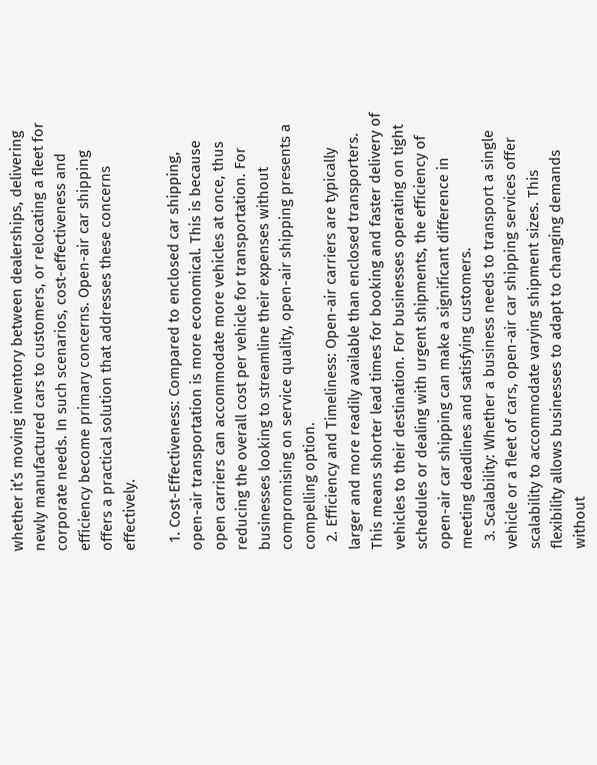whether it’s moving inventory between dealerships, delivering newly manufactured cars to customers, or relocating a fleet for corporate needs. In such scenarios, cost-effectiveness and efficiency become primary concerns. Open-air car shipping offers a practical solution that addresses these concerns effectively.

  1. Cost-Effectiveness: Compared to enclosed car shipping, open-air transportation is more economical. This is because open carriers can accommodate more vehicles at once, thus reducing the overall cost per vehicle for transportation. For businesses looking to streamline their expenses without compromising on service quality, open-air shipping presents a compelling option.
  2. Efficiency and Timeliness: Open-air carriers are typically larger and more readily available than enclosed transporters. This means shorter lead times for booking and faster delivery of vehicles to their destination. For businesses operating on tight schedules or dealing with urgent shipments, the efficiency of open-air car shipping can make a significant difference in meeting deadlines and satisfying customers.
  3. Scalability: Whether a business needs to transport a single vehicle or a fleet of cars, open-air car shipping services offer scalability to accommodate varying shipment sizes. This flexibility allows businesses to adapt to changing demands without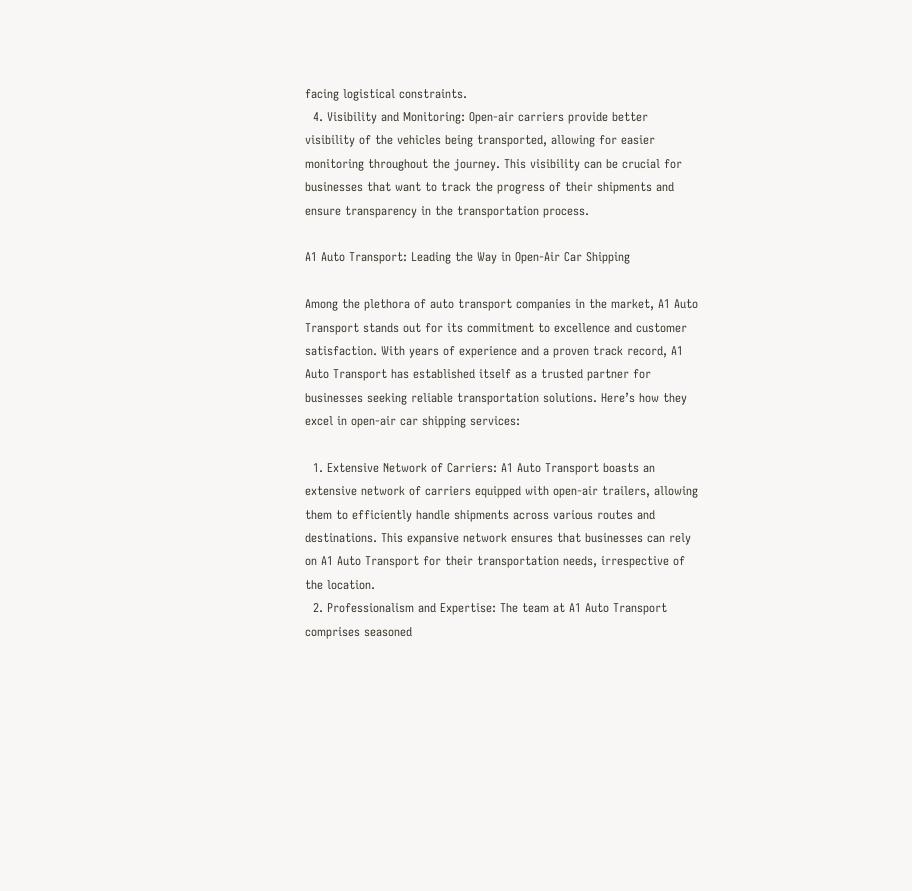facing logistical constraints.
  4. Visibility and Monitoring: Open-air carriers provide better visibility of the vehicles being transported, allowing for easier monitoring throughout the journey. This visibility can be crucial for businesses that want to track the progress of their shipments and ensure transparency in the transportation process.

A1 Auto Transport: Leading the Way in Open-Air Car Shipping

Among the plethora of auto transport companies in the market, A1 Auto Transport stands out for its commitment to excellence and customer satisfaction. With years of experience and a proven track record, A1 Auto Transport has established itself as a trusted partner for businesses seeking reliable transportation solutions. Here’s how they excel in open-air car shipping services:

  1. Extensive Network of Carriers: A1 Auto Transport boasts an extensive network of carriers equipped with open-air trailers, allowing them to efficiently handle shipments across various routes and destinations. This expansive network ensures that businesses can rely on A1 Auto Transport for their transportation needs, irrespective of the location.
  2. Professionalism and Expertise: The team at A1 Auto Transport comprises seasoned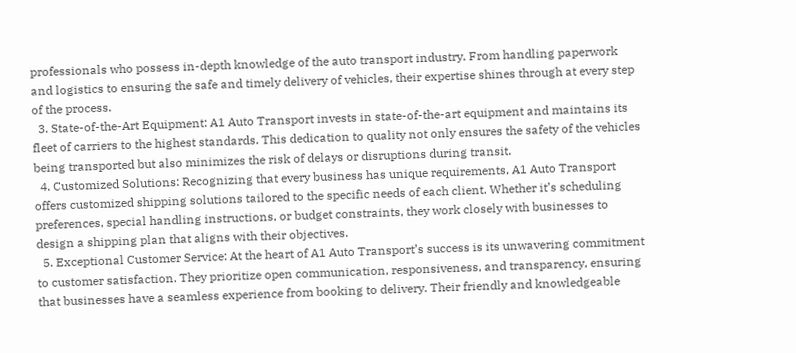professionals who possess in-depth knowledge of the auto transport industry. From handling paperwork and logistics to ensuring the safe and timely delivery of vehicles, their expertise shines through at every step of the process.
  3. State-of-the-Art Equipment: A1 Auto Transport invests in state-of-the-art equipment and maintains its fleet of carriers to the highest standards. This dedication to quality not only ensures the safety of the vehicles being transported but also minimizes the risk of delays or disruptions during transit.
  4. Customized Solutions: Recognizing that every business has unique requirements, A1 Auto Transport offers customized shipping solutions tailored to the specific needs of each client. Whether it’s scheduling preferences, special handling instructions, or budget constraints, they work closely with businesses to design a shipping plan that aligns with their objectives.
  5. Exceptional Customer Service: At the heart of A1 Auto Transport’s success is its unwavering commitment to customer satisfaction. They prioritize open communication, responsiveness, and transparency, ensuring that businesses have a seamless experience from booking to delivery. Their friendly and knowledgeable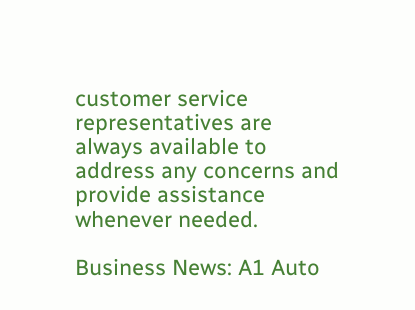customer service representatives are always available to address any concerns and provide assistance whenever needed.

Business News: A1 Auto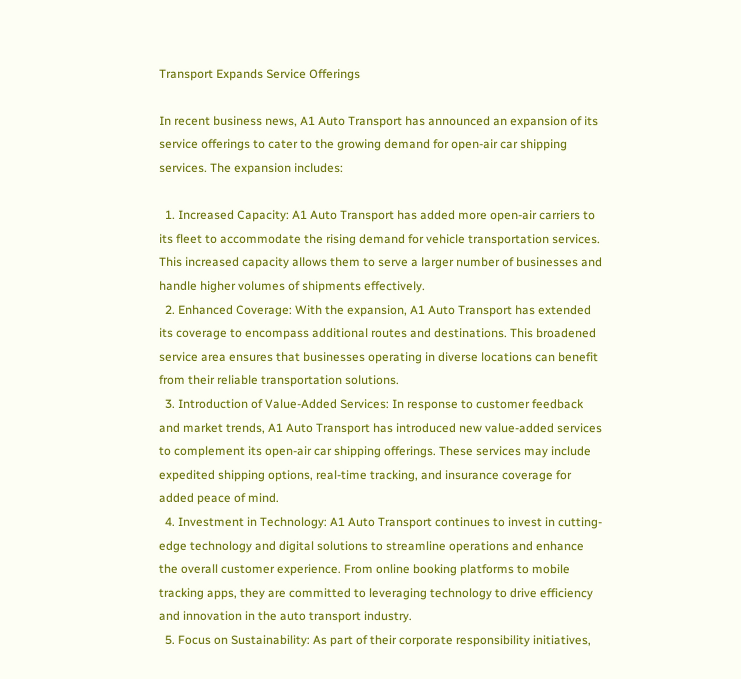Transport Expands Service Offerings

In recent business news, A1 Auto Transport has announced an expansion of its service offerings to cater to the growing demand for open-air car shipping services. The expansion includes:

  1. Increased Capacity: A1 Auto Transport has added more open-air carriers to its fleet to accommodate the rising demand for vehicle transportation services. This increased capacity allows them to serve a larger number of businesses and handle higher volumes of shipments effectively.
  2. Enhanced Coverage: With the expansion, A1 Auto Transport has extended its coverage to encompass additional routes and destinations. This broadened service area ensures that businesses operating in diverse locations can benefit from their reliable transportation solutions.
  3. Introduction of Value-Added Services: In response to customer feedback and market trends, A1 Auto Transport has introduced new value-added services to complement its open-air car shipping offerings. These services may include expedited shipping options, real-time tracking, and insurance coverage for added peace of mind.
  4. Investment in Technology: A1 Auto Transport continues to invest in cutting-edge technology and digital solutions to streamline operations and enhance the overall customer experience. From online booking platforms to mobile tracking apps, they are committed to leveraging technology to drive efficiency and innovation in the auto transport industry.
  5. Focus on Sustainability: As part of their corporate responsibility initiatives,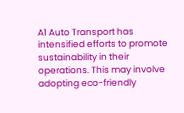A1 Auto Transport has intensified efforts to promote sustainability in their operations. This may involve adopting eco-friendly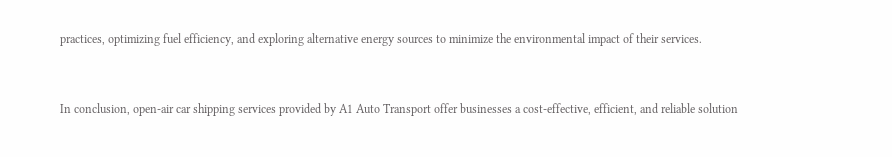practices, optimizing fuel efficiency, and exploring alternative energy sources to minimize the environmental impact of their services.


In conclusion, open-air car shipping services provided by A1 Auto Transport offer businesses a cost-effective, efficient, and reliable solution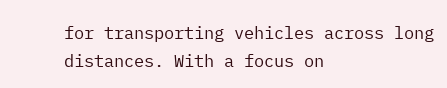for transporting vehicles across long distances. With a focus on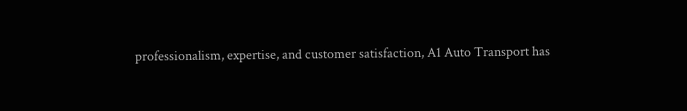professionalism, expertise, and customer satisfaction, A1 Auto Transport has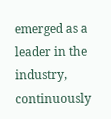emerged as a leader in the industry, continuously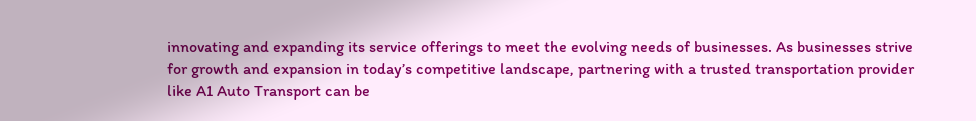innovating and expanding its service offerings to meet the evolving needs of businesses. As businesses strive for growth and expansion in today’s competitive landscape, partnering with a trusted transportation provider like A1 Auto Transport can be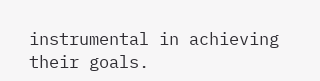instrumental in achieving their goals.